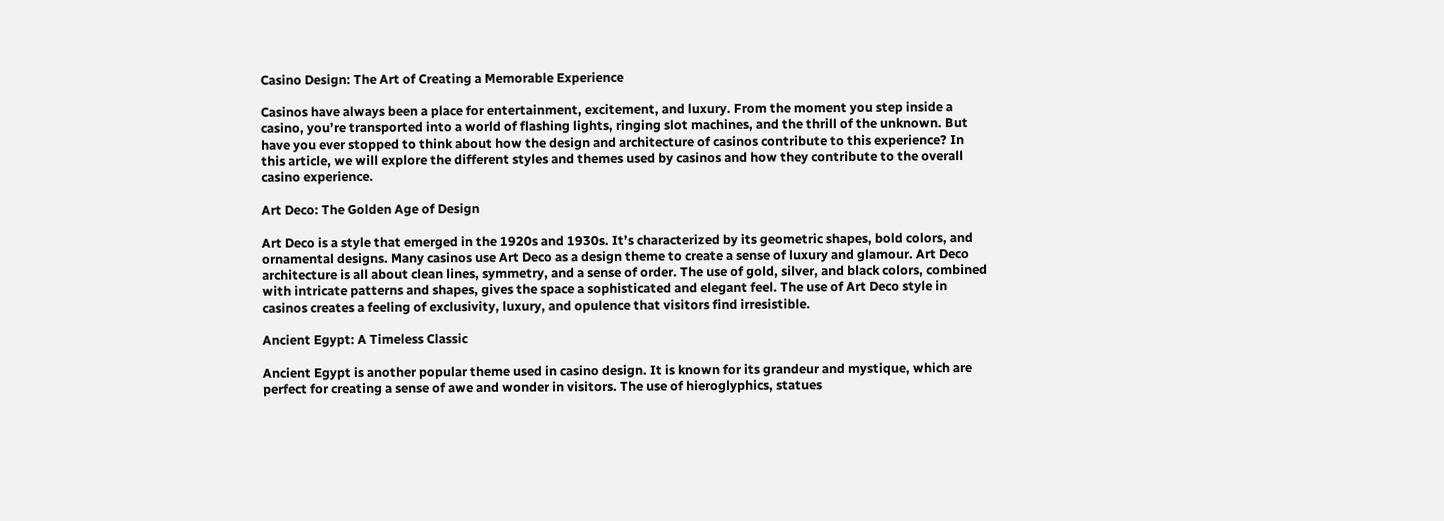Casino Design: The Art of Creating a Memorable Experience

Casinos have always been a place for entertainment, excitement, and luxury. From the moment you step inside a casino, you’re transported into a world of flashing lights, ringing slot machines, and the thrill of the unknown. But have you ever stopped to think about how the design and architecture of casinos contribute to this experience? In this article, we will explore the different styles and themes used by casinos and how they contribute to the overall casino experience.

Art Deco: The Golden Age of Design

Art Deco is a style that emerged in the 1920s and 1930s. It’s characterized by its geometric shapes, bold colors, and ornamental designs. Many casinos use Art Deco as a design theme to create a sense of luxury and glamour. Art Deco architecture is all about clean lines, symmetry, and a sense of order. The use of gold, silver, and black colors, combined with intricate patterns and shapes, gives the space a sophisticated and elegant feel. The use of Art Deco style in casinos creates a feeling of exclusivity, luxury, and opulence that visitors find irresistible.

Ancient Egypt: A Timeless Classic

Ancient Egypt is another popular theme used in casino design. It is known for its grandeur and mystique, which are perfect for creating a sense of awe and wonder in visitors. The use of hieroglyphics, statues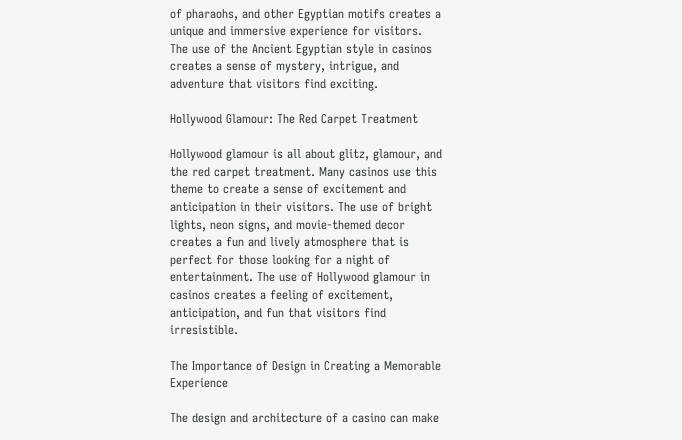of pharaohs, and other Egyptian motifs creates a unique and immersive experience for visitors. The use of the Ancient Egyptian style in casinos creates a sense of mystery, intrigue, and adventure that visitors find exciting.

Hollywood Glamour: The Red Carpet Treatment

Hollywood glamour is all about glitz, glamour, and the red carpet treatment. Many casinos use this theme to create a sense of excitement and anticipation in their visitors. The use of bright lights, neon signs, and movie-themed decor creates a fun and lively atmosphere that is perfect for those looking for a night of entertainment. The use of Hollywood glamour in casinos creates a feeling of excitement, anticipation, and fun that visitors find irresistible.

The Importance of Design in Creating a Memorable Experience

The design and architecture of a casino can make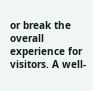or break the overall experience for visitors. A well-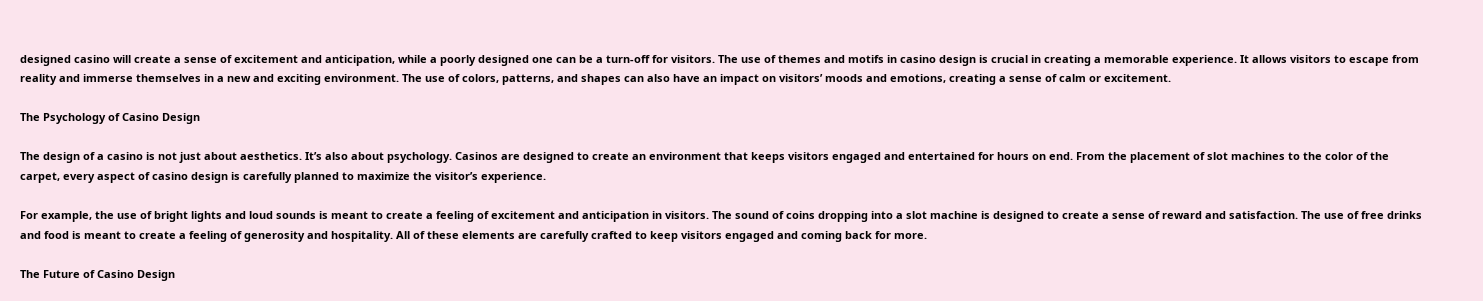designed casino will create a sense of excitement and anticipation, while a poorly designed one can be a turn-off for visitors. The use of themes and motifs in casino design is crucial in creating a memorable experience. It allows visitors to escape from reality and immerse themselves in a new and exciting environment. The use of colors, patterns, and shapes can also have an impact on visitors’ moods and emotions, creating a sense of calm or excitement.

The Psychology of Casino Design

The design of a casino is not just about aesthetics. It’s also about psychology. Casinos are designed to create an environment that keeps visitors engaged and entertained for hours on end. From the placement of slot machines to the color of the carpet, every aspect of casino design is carefully planned to maximize the visitor’s experience.

For example, the use of bright lights and loud sounds is meant to create a feeling of excitement and anticipation in visitors. The sound of coins dropping into a slot machine is designed to create a sense of reward and satisfaction. The use of free drinks and food is meant to create a feeling of generosity and hospitality. All of these elements are carefully crafted to keep visitors engaged and coming back for more.

The Future of Casino Design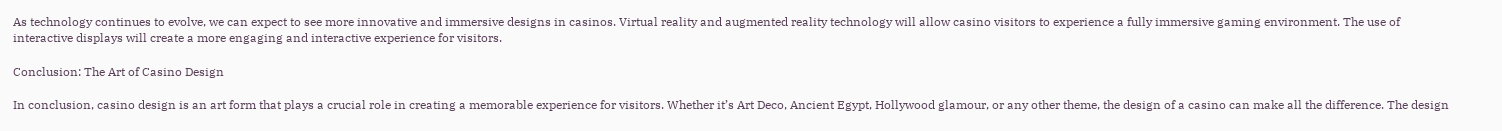As technology continues to evolve, we can expect to see more innovative and immersive designs in casinos. Virtual reality and augmented reality technology will allow casino visitors to experience a fully immersive gaming environment. The use of interactive displays will create a more engaging and interactive experience for visitors.

Conclusion: The Art of Casino Design

In conclusion, casino design is an art form that plays a crucial role in creating a memorable experience for visitors. Whether it’s Art Deco, Ancient Egypt, Hollywood glamour, or any other theme, the design of a casino can make all the difference. The design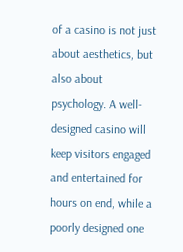of a casino is not just about aesthetics, but also about psychology. A well-designed casino will keep visitors engaged and entertained for hours on end, while a poorly designed one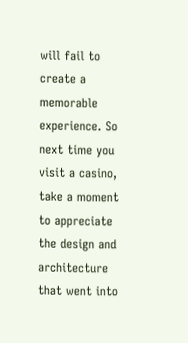will fail to create a memorable experience. So next time you visit a casino, take a moment to appreciate the design and architecture that went into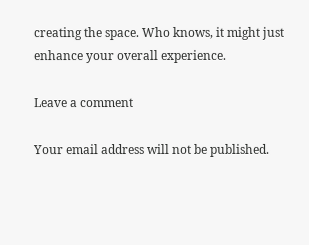creating the space. Who knows, it might just enhance your overall experience.

Leave a comment

Your email address will not be published.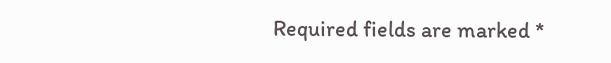Required fields are marked *